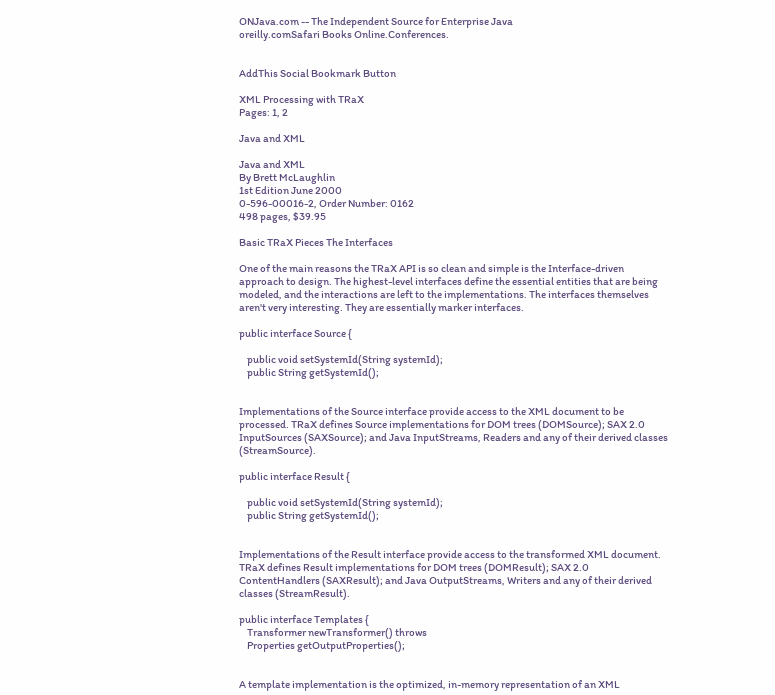ONJava.com -- The Independent Source for Enterprise Java
oreilly.comSafari Books Online.Conferences.


AddThis Social Bookmark Button

XML Processing with TRaX
Pages: 1, 2

Java and XML

Java and XML
By Brett McLaughlin
1st Edition June 2000
0-596-00016-2, Order Number: 0162
498 pages, $39.95

Basic TRaX Pieces The Interfaces

One of the main reasons the TRaX API is so clean and simple is the Interface-driven approach to design. The highest-level interfaces define the essential entities that are being modeled, and the interactions are left to the implementations. The interfaces themselves aren't very interesting. They are essentially marker interfaces.

public interface Source {

    public void setSystemId(String systemId);
    public String getSystemId();


Implementations of the Source interface provide access to the XML document to be processed. TRaX defines Source implementations for DOM trees (DOMSource); SAX 2.0 InputSources (SAXSource); and Java InputStreams, Readers and any of their derived classes (StreamSource).

public interface Result {

    public void setSystemId(String systemId);
    public String getSystemId();


Implementations of the Result interface provide access to the transformed XML document. TRaX defines Result implementations for DOM trees (DOMResult); SAX 2.0 ContentHandlers (SAXResult); and Java OutputStreams, Writers and any of their derived classes (StreamResult).

public interface Templates {
    Transformer newTransformer() throws
    Properties getOutputProperties();


A template implementation is the optimized, in-memory representation of an XML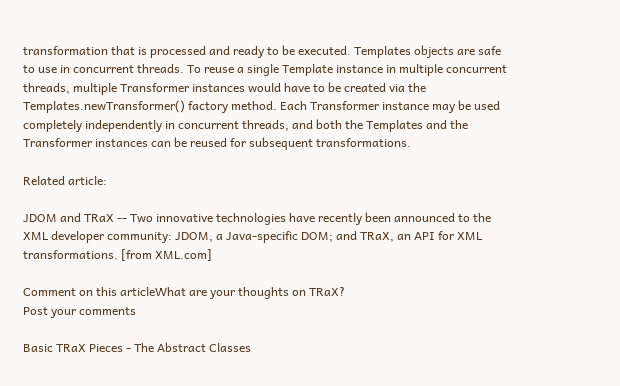transformation that is processed and ready to be executed. Templates objects are safe to use in concurrent threads. To reuse a single Template instance in multiple concurrent threads, multiple Transformer instances would have to be created via the Templates.newTransformer() factory method. Each Transformer instance may be used completely independently in concurrent threads, and both the Templates and the Transformer instances can be reused for subsequent transformations.

Related article:

JDOM and TRaX -- Two innovative technologies have recently been announced to the XML developer community: JDOM, a Java-specific DOM; and TRaX, an API for XML transformations. [from XML.com]

Comment on this articleWhat are your thoughts on TRaX?
Post your comments

Basic TRaX Pieces - The Abstract Classes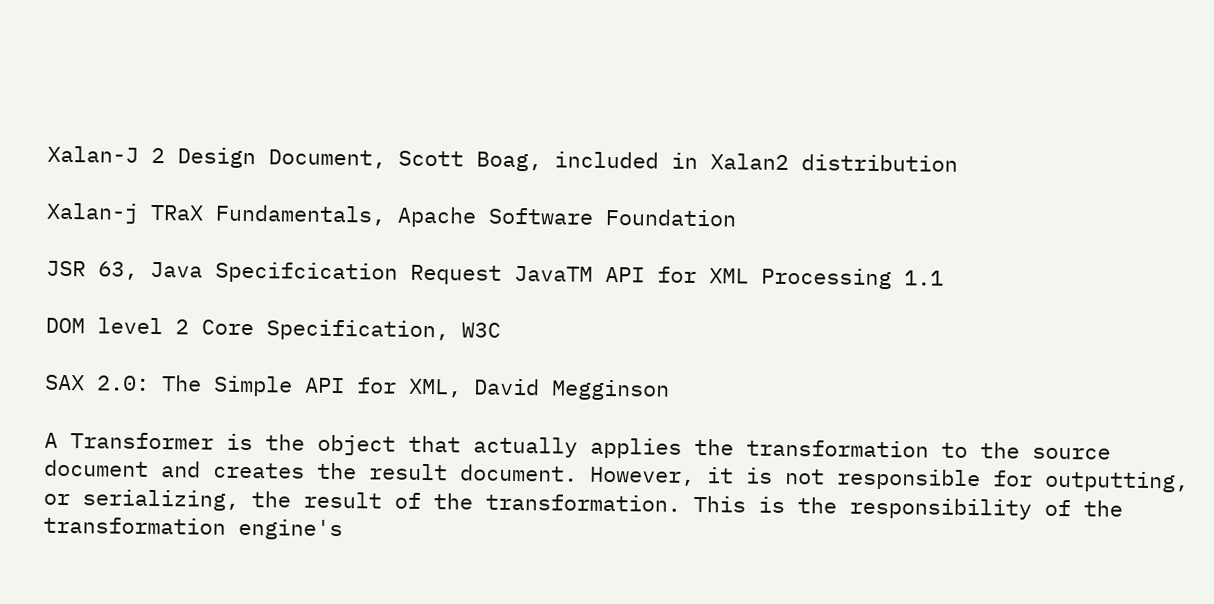Xalan-J 2 Design Document, Scott Boag, included in Xalan2 distribution

Xalan-j TRaX Fundamentals, Apache Software Foundation

JSR 63, Java Specifcication Request JavaTM API for XML Processing 1.1

DOM level 2 Core Specification, W3C

SAX 2.0: The Simple API for XML, David Megginson

A Transformer is the object that actually applies the transformation to the source document and creates the result document. However, it is not responsible for outputting, or serializing, the result of the transformation. This is the responsibility of the transformation engine's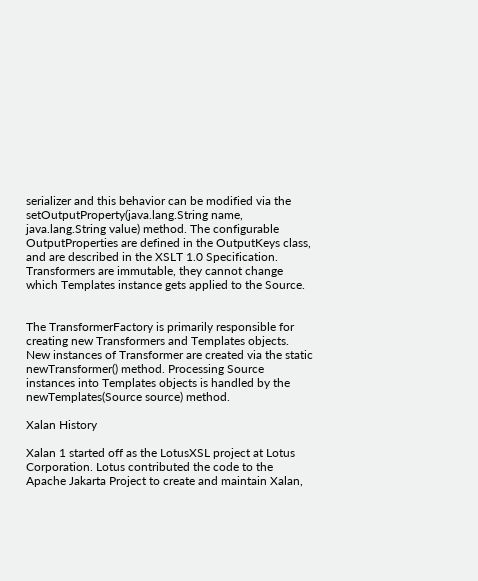serializer and this behavior can be modified via the setOutputProperty(java.lang.String name, java.lang.String value) method. The configurable OutputProperties are defined in the OutputKeys class, and are described in the XSLT 1.0 Specification. Transformers are immutable, they cannot change which Templates instance gets applied to the Source.


The TransformerFactory is primarily responsible for creating new Transformers and Templates objects. New instances of Transformer are created via the static newTransformer() method. Processing Source instances into Templates objects is handled by the newTemplates(Source source) method.

Xalan History

Xalan 1 started off as the LotusXSL project at Lotus Corporation. Lotus contributed the code to the Apache Jakarta Project to create and maintain Xalan,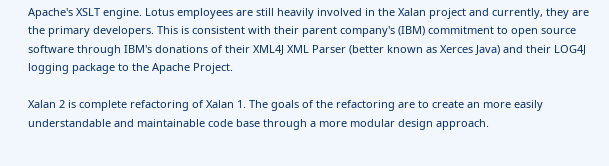Apache's XSLT engine. Lotus employees are still heavily involved in the Xalan project and currently, they are the primary developers. This is consistent with their parent company's (IBM) commitment to open source software through IBM's donations of their XML4J XML Parser (better known as Xerces Java) and their LOG4J logging package to the Apache Project.

Xalan 2 is complete refactoring of Xalan 1. The goals of the refactoring are to create an more easily understandable and maintainable code base through a more modular design approach.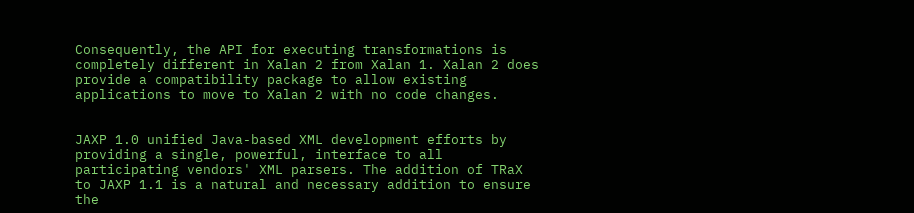Consequently, the API for executing transformations is completely different in Xalan 2 from Xalan 1. Xalan 2 does provide a compatibility package to allow existing applications to move to Xalan 2 with no code changes.


JAXP 1.0 unified Java-based XML development efforts by providing a single, powerful, interface to all participating vendors' XML parsers. The addition of TRaX to JAXP 1.1 is a natural and necessary addition to ensure the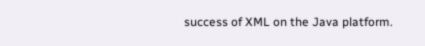success of XML on the Java platform.